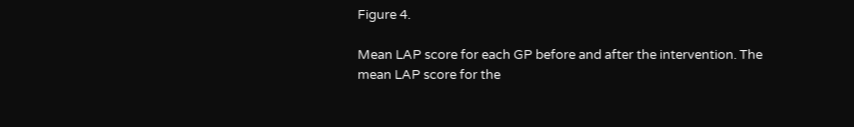Figure 4.

Mean LAP score for each GP before and after the intervention. The mean LAP score for the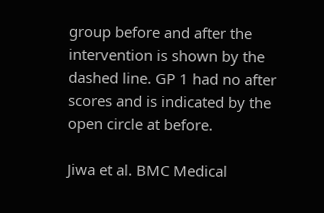group before and after the intervention is shown by the dashed line. GP 1 had no after scores and is indicated by the open circle at before.

Jiwa et al. BMC Medical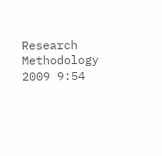Research Methodology 2009 9:54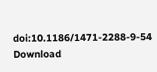doi:10.1186/1471-2288-9-54
Download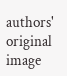authors' original image